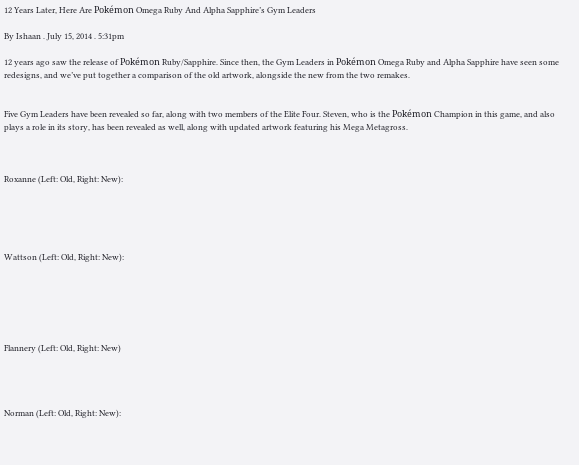12 Years Later, Here Are Pokémon Omega Ruby And Alpha Sapphire’s Gym Leaders

By Ishaan . July 15, 2014 . 5:31pm

12 years ago saw the release of Pokémon Ruby/Sapphire. Since then, the Gym Leaders in Pokémon Omega Ruby and Alpha Sapphire have seen some redesigns, and we’ve put together a comparison of the old artwork, alongside the new from the two remakes.


Five Gym Leaders have been revealed so far, along with two members of the Elite Four. Steven, who is the Pokémon Champion in this game, and also plays a role in its story, has been revealed as well, along with updated artwork featuring his Mega Metagross.



Roxanne (Left: Old, Right: New):





Wattson (Left: Old, Right: New):






Flannery (Left: Old, Right: New)




Norman (Left: Old, Right: New):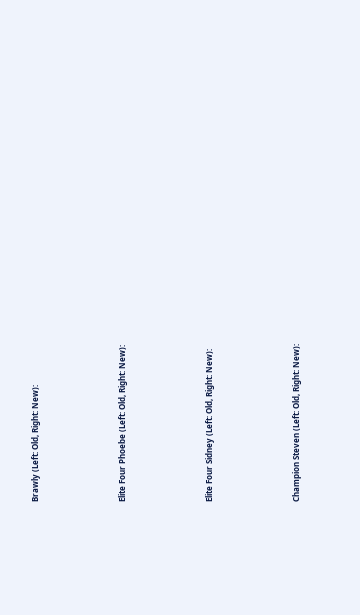Brawly (Left: Old, Right: New):




Elite Four Phoebe (Left: Old, Right: New):




Elite Four Sidney (Left: Old, Right: New):




Champion Steven (Left: Old, Right: New):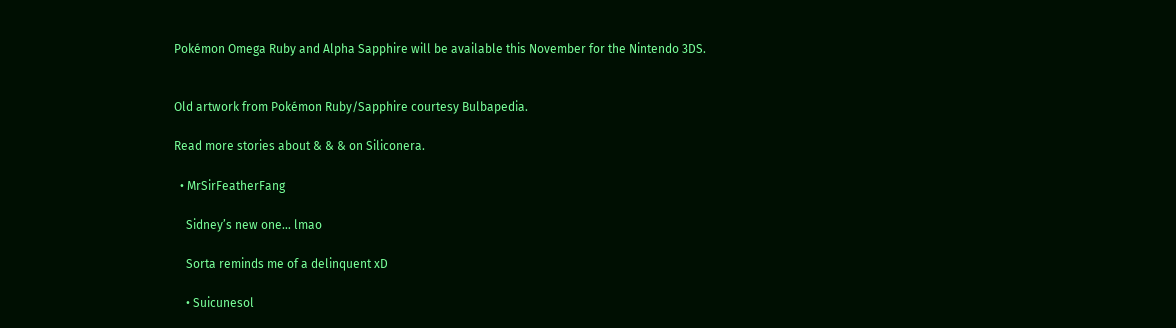Pokémon Omega Ruby and Alpha Sapphire will be available this November for the Nintendo 3DS.


Old artwork from Pokémon Ruby/Sapphire courtesy Bulbapedia.

Read more stories about & & & on Siliconera.

  • MrSirFeatherFang

    Sidney’s new one… lmao

    Sorta reminds me of a delinquent xD

    • Suicunesol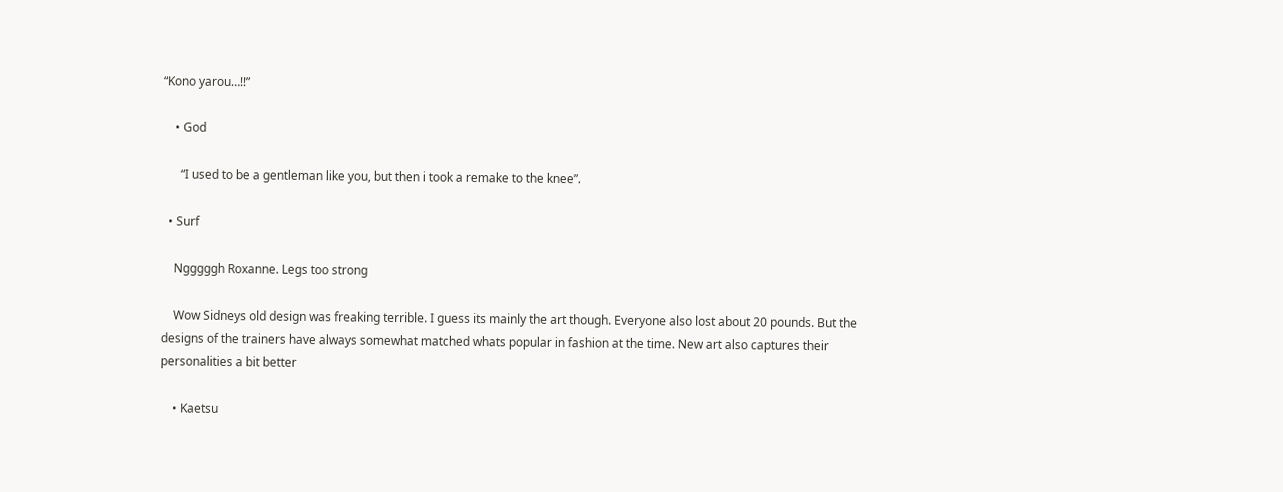“Kono yarou…!!”

    • God

      “I used to be a gentleman like you, but then i took a remake to the knee”.

  • Surf

    Ngggggh Roxanne. Legs too strong

    Wow Sidneys old design was freaking terrible. I guess its mainly the art though. Everyone also lost about 20 pounds. But the designs of the trainers have always somewhat matched whats popular in fashion at the time. New art also captures their personalities a bit better

    • Kaetsu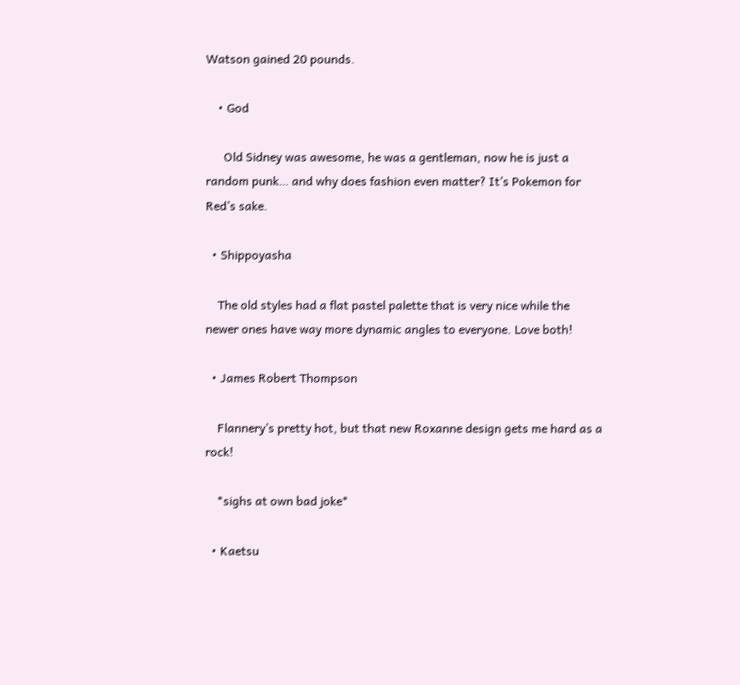Watson gained 20 pounds.

    • God

      Old Sidney was awesome, he was a gentleman, now he is just a random punk… and why does fashion even matter? It’s Pokemon for Red’s sake.

  • Shippoyasha

    The old styles had a flat pastel palette that is very nice while the newer ones have way more dynamic angles to everyone. Love both!

  • James Robert Thompson

    Flannery’s pretty hot, but that new Roxanne design gets me hard as a rock!

    *sighs at own bad joke*

  • Kaetsu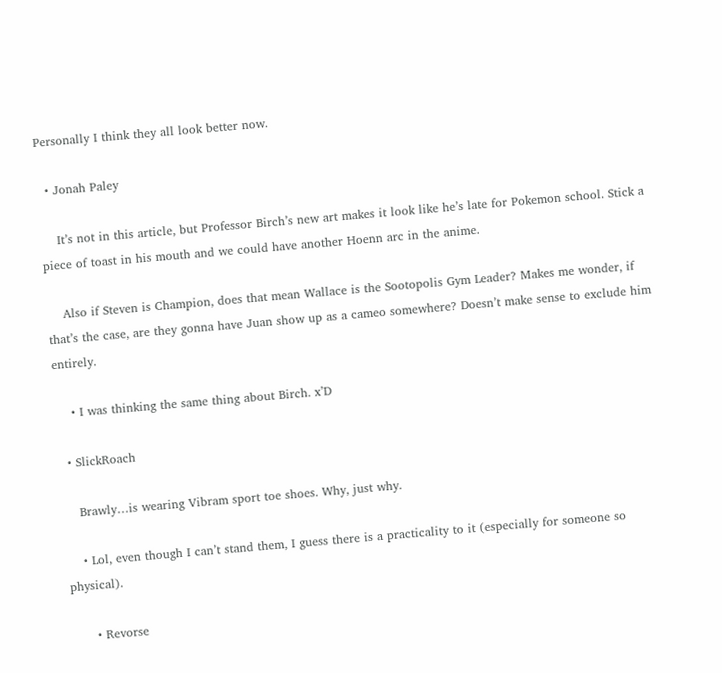Personally I think they all look better now.

  • Jonah Paley

    It’s not in this article, but Professor Birch’s new art makes it look like he’s late for Pokemon school. Stick a piece of toast in his mouth and we could have another Hoenn arc in the anime.

    Also if Steven is Champion, does that mean Wallace is the Sootopolis Gym Leader? Makes me wonder, if that’s the case, are they gonna have Juan show up as a cameo somewhere? Doesn’t make sense to exclude him entirely.

    • I was thinking the same thing about Birch. x’D

  • SlickRoach

    Brawly…is wearing Vibram sport toe shoes. Why, just why.

    • Lol, even though I can’t stand them, I guess there is a practicality to it (especially for someone so physical).

      • Revorse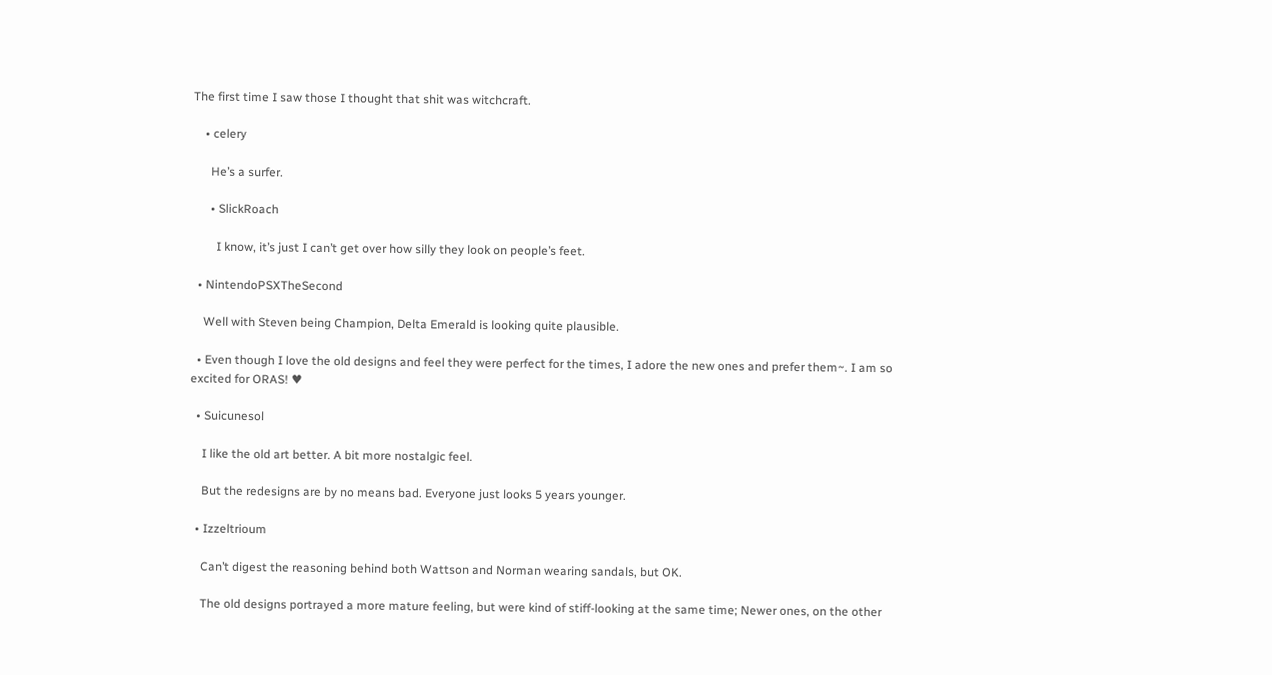The first time I saw those I thought that shit was witchcraft.

    • celery

      He’s a surfer.

      • SlickRoach

        I know, it’s just I can’t get over how silly they look on people’s feet.

  • NintendoPSXTheSecond

    Well with Steven being Champion, Delta Emerald is looking quite plausible.

  • Even though I love the old designs and feel they were perfect for the times, I adore the new ones and prefer them~. I am so excited for ORAS! ♥

  • Suicunesol

    I like the old art better. A bit more nostalgic feel.

    But the redesigns are by no means bad. Everyone just looks 5 years younger.

  • Izzeltrioum

    Can’t digest the reasoning behind both Wattson and Norman wearing sandals, but OK.

    The old designs portrayed a more mature feeling, but were kind of stiff-looking at the same time; Newer ones, on the other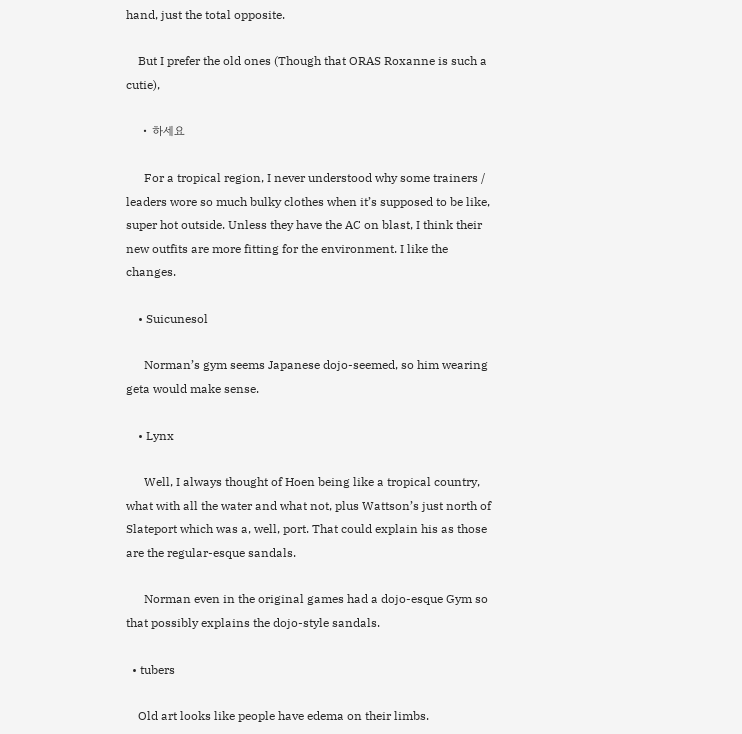hand, just the total opposite.

    But I prefer the old ones (Though that ORAS Roxanne is such a cutie),

    • 하세요

      For a tropical region, I never understood why some trainers / leaders wore so much bulky clothes when it’s supposed to be like, super hot outside. Unless they have the AC on blast, I think their new outfits are more fitting for the environment. I like the changes.

    • Suicunesol

      Norman’s gym seems Japanese dojo-seemed, so him wearing geta would make sense.

    • Lynx

      Well, I always thought of Hoen being like a tropical country, what with all the water and what not, plus Wattson’s just north of Slateport which was a, well, port. That could explain his as those are the regular-esque sandals.

      Norman even in the original games had a dojo-esque Gym so that possibly explains the dojo-style sandals.

  • tubers

    Old art looks like people have edema on their limbs.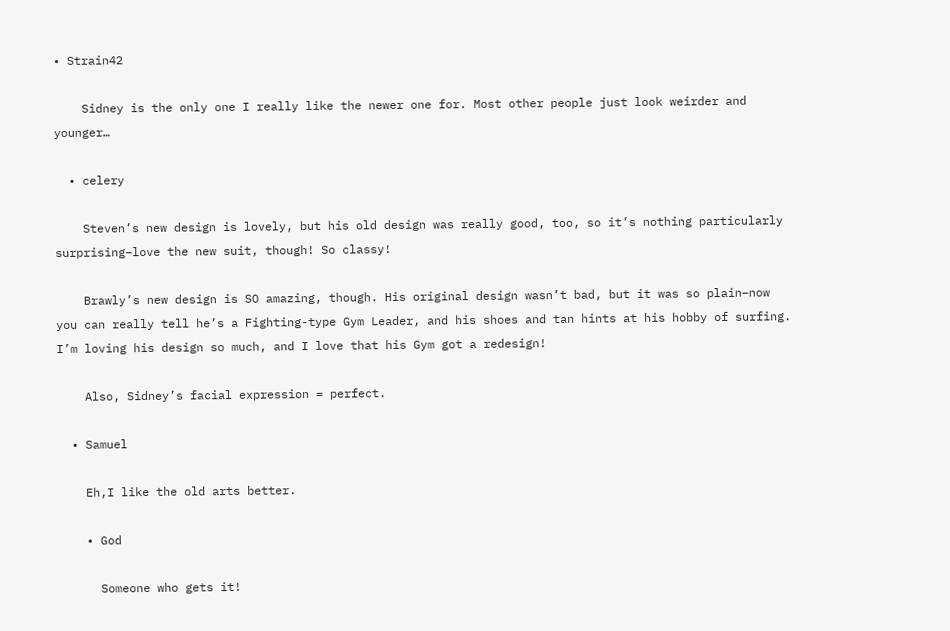• Strain42

    Sidney is the only one I really like the newer one for. Most other people just look weirder and younger…

  • celery

    Steven’s new design is lovely, but his old design was really good, too, so it’s nothing particularly surprising–love the new suit, though! So classy!

    Brawly’s new design is SO amazing, though. His original design wasn’t bad, but it was so plain–now you can really tell he’s a Fighting-type Gym Leader, and his shoes and tan hints at his hobby of surfing. I’m loving his design so much, and I love that his Gym got a redesign!

    Also, Sidney’s facial expression = perfect.

  • Samuel

    Eh,I like the old arts better.

    • God

      Someone who gets it!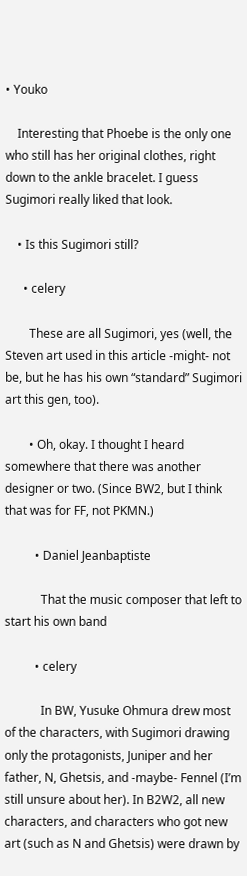• Youko

    Interesting that Phoebe is the only one who still has her original clothes, right down to the ankle bracelet. I guess Sugimori really liked that look.

    • Is this Sugimori still?

      • celery

        These are all Sugimori, yes (well, the Steven art used in this article -might- not be, but he has his own “standard” Sugimori art this gen, too).

        • Oh, okay. I thought I heard somewhere that there was another designer or two. (Since BW2, but I think that was for FF, not PKMN.)

          • Daniel Jeanbaptiste

            That the music composer that left to start his own band

          • celery

            In BW, Yusuke Ohmura drew most of the characters, with Sugimori drawing only the protagonists, Juniper and her father, N, Ghetsis, and -maybe- Fennel (I’m still unsure about her). In B2W2, all new characters, and characters who got new art (such as N and Ghetsis) were drawn by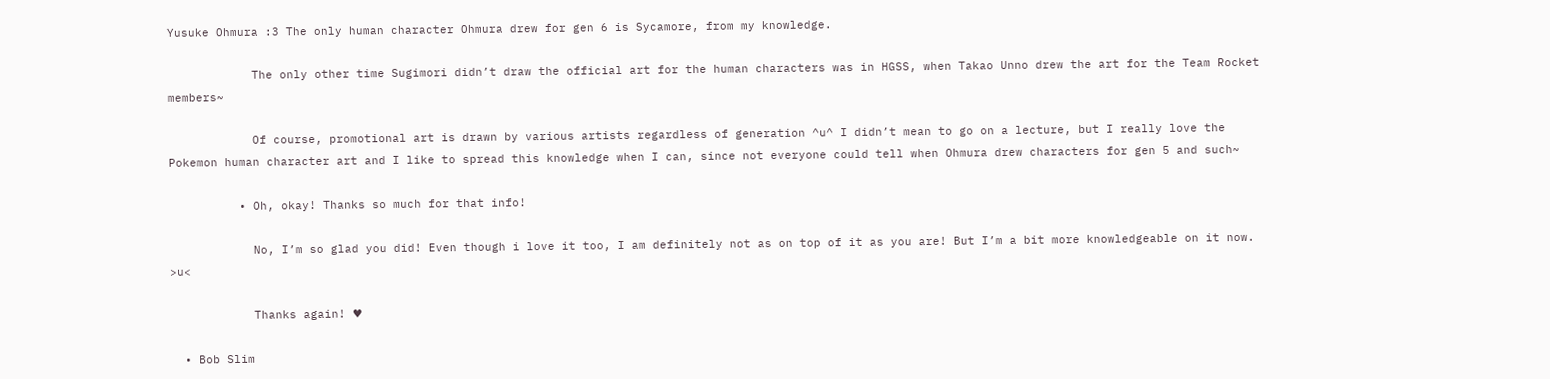Yusuke Ohmura :3 The only human character Ohmura drew for gen 6 is Sycamore, from my knowledge.

            The only other time Sugimori didn’t draw the official art for the human characters was in HGSS, when Takao Unno drew the art for the Team Rocket members~

            Of course, promotional art is drawn by various artists regardless of generation ^u^ I didn’t mean to go on a lecture, but I really love the Pokemon human character art and I like to spread this knowledge when I can, since not everyone could tell when Ohmura drew characters for gen 5 and such~

          • Oh, okay! Thanks so much for that info!

            No, I’m so glad you did! Even though i love it too, I am definitely not as on top of it as you are! But I’m a bit more knowledgeable on it now. >u<

            Thanks again! ♥

  • Bob Slim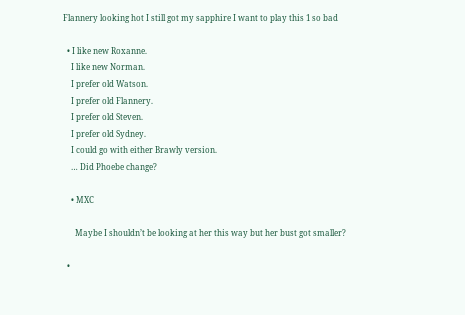Flannery looking hot I still got my sapphire I want to play this 1 so bad

  • I like new Roxanne.
    I like new Norman.
    I prefer old Watson.
    I prefer old Flannery.
    I prefer old Steven.
    I prefer old Sydney.
    I could go with either Brawly version.
    … Did Phoebe change?

    • MXC

      Maybe I shouldn’t be looking at her this way but her bust got smaller?

  •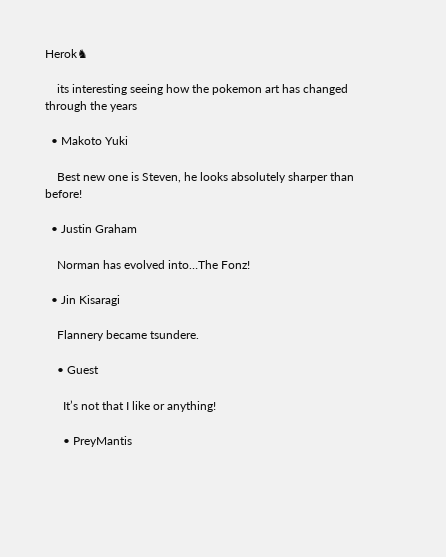Herok♞

    its interesting seeing how the pokemon art has changed through the years

  • Makoto Yuki

    Best new one is Steven, he looks absolutely sharper than before!

  • Justin Graham

    Norman has evolved into…The Fonz!

  • Jin Kisaragi

    Flannery became tsundere.

    • Guest

      It’s not that I like or anything!

      • PreyMantis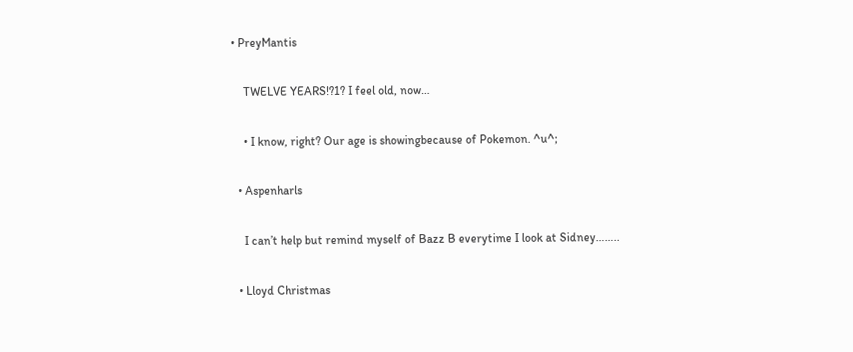• PreyMantis

    TWELVE YEARS!?1? I feel old, now…

    • I know, right? Our age is showingbecause of Pokemon. ^u^;

  • Aspenharls

    I can’t help but remind myself of Bazz B everytime I look at Sidney……..

  • Lloyd Christmas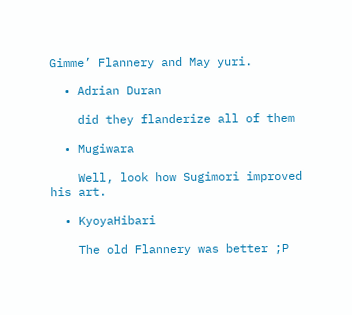Gimme’ Flannery and May yuri.

  • Adrian Duran

    did they flanderize all of them

  • Mugiwara

    Well, look how Sugimori improved his art.

  • KyoyaHibari

    The old Flannery was better ;P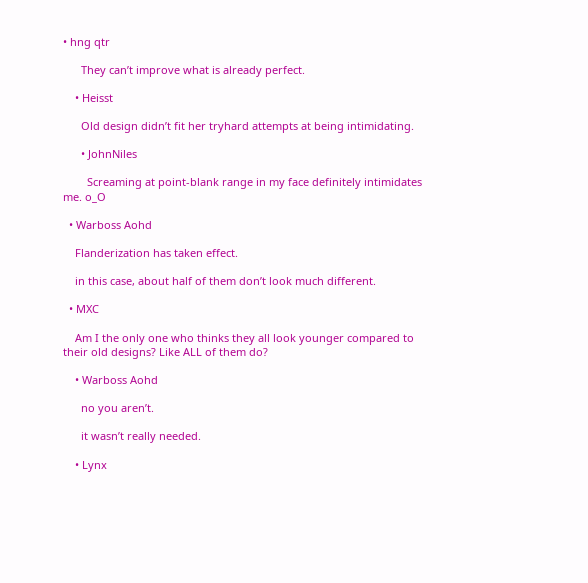• hng qtr

      They can’t improve what is already perfect.

    • Heisst

      Old design didn’t fit her tryhard attempts at being intimidating.

      • JohnNiles

        Screaming at point-blank range in my face definitely intimidates me. o_O

  • Warboss Aohd

    Flanderization has taken effect.

    in this case, about half of them don’t look much different.

  • MXC

    Am I the only one who thinks they all look younger compared to their old designs? Like ALL of them do?

    • Warboss Aohd

      no you aren’t.

      it wasn’t really needed.

    • Lynx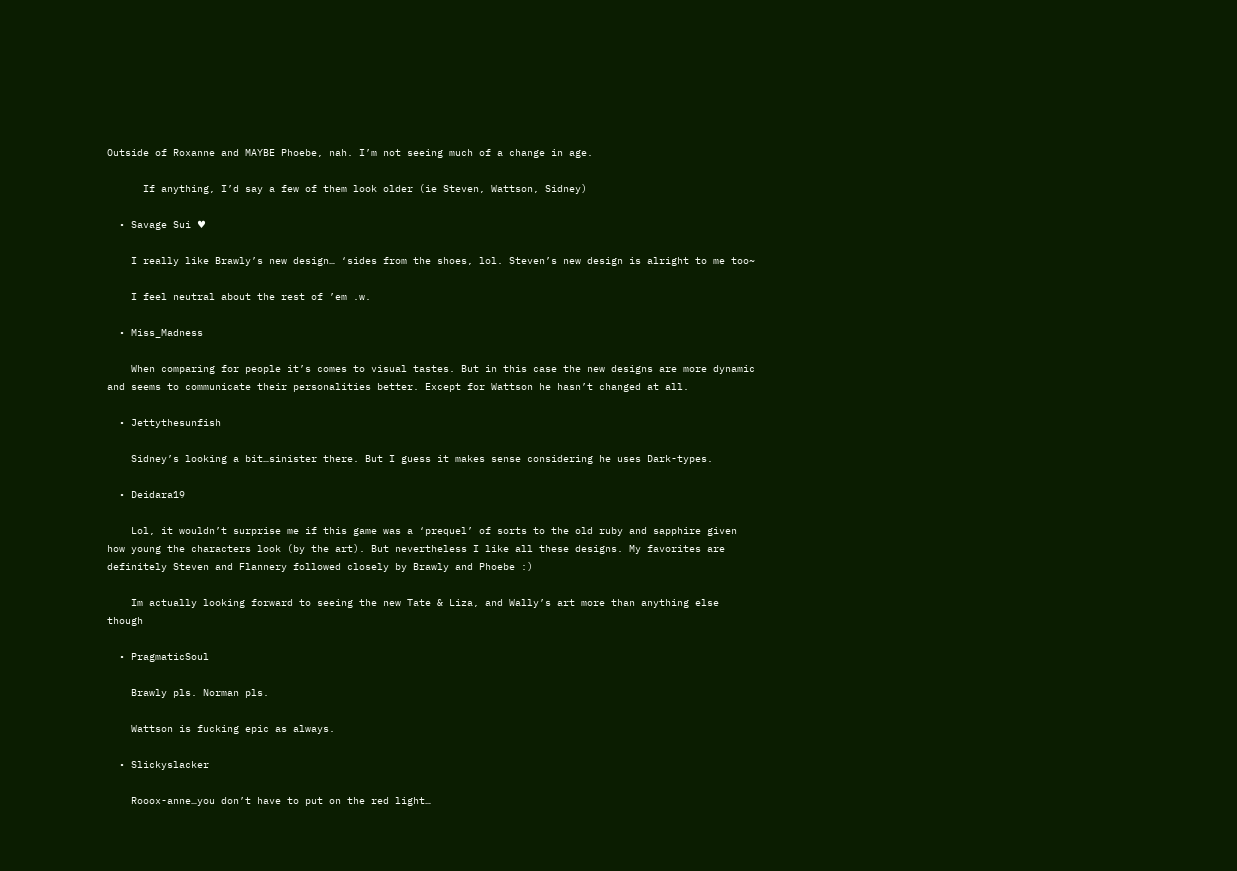Outside of Roxanne and MAYBE Phoebe, nah. I’m not seeing much of a change in age.

      If anything, I’d say a few of them look older (ie Steven, Wattson, Sidney)

  • Savage Sui ♥

    I really like Brawly’s new design… ‘sides from the shoes, lol. Steven’s new design is alright to me too~

    I feel neutral about the rest of ’em .w.

  • Miss_Madness

    When comparing for people it’s comes to visual tastes. But in this case the new designs are more dynamic and seems to communicate their personalities better. Except for Wattson he hasn’t changed at all.

  • Jettythesunfish

    Sidney’s looking a bit…sinister there. But I guess it makes sense considering he uses Dark-types.

  • Deidara19

    Lol, it wouldn’t surprise me if this game was a ‘prequel’ of sorts to the old ruby and sapphire given how young the characters look (by the art). But nevertheless I like all these designs. My favorites are definitely Steven and Flannery followed closely by Brawly and Phoebe :)

    Im actually looking forward to seeing the new Tate & Liza, and Wally’s art more than anything else though

  • PragmaticSoul

    Brawly pls. Norman pls.

    Wattson is fucking epic as always.

  • Slickyslacker

    Rooox-anne…you don’t have to put on the red light…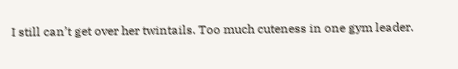I still can’t get over her twintails. Too much cuteness in one gym leader.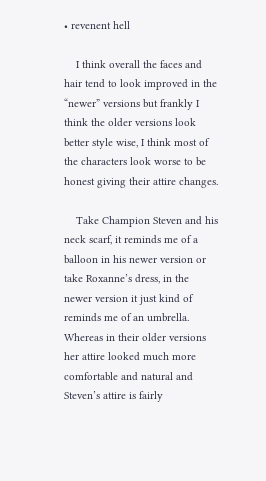• revenent hell

    I think overall the faces and hair tend to look improved in the “newer” versions but frankly I think the older versions look better style wise, I think most of the characters look worse to be honest giving their attire changes.

    Take Champion Steven and his neck scarf, it reminds me of a balloon in his newer version or take Roxanne’s dress, in the newer version it just kind of reminds me of an umbrella. Whereas in their older versions her attire looked much more comfortable and natural and Steven’s attire is fairly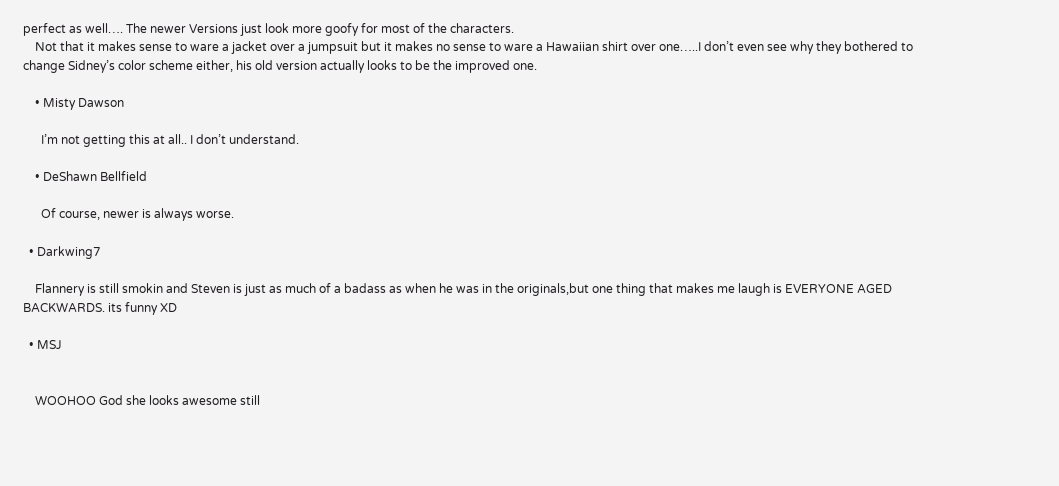perfect as well…. The newer Versions just look more goofy for most of the characters.
    Not that it makes sense to ware a jacket over a jumpsuit but it makes no sense to ware a Hawaiian shirt over one…..I don’t even see why they bothered to change Sidney’s color scheme either, his old version actually looks to be the improved one.

    • Misty Dawson

      I’m not getting this at all.. I don’t understand.

    • DeShawn Bellfield

      Of course, newer is always worse.

  • Darkwing7

    Flannery is still smokin and Steven is just as much of a badass as when he was in the originals,but one thing that makes me laugh is EVERYONE AGED BACKWARDS. its funny XD

  • MSJ


    WOOHOO God she looks awesome still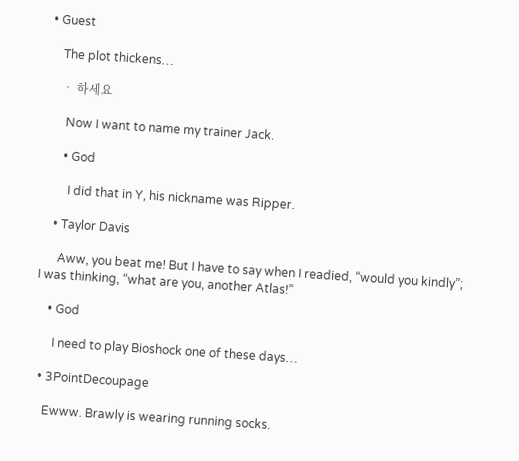• Guest

    The plot thickens…

    • 하세요

      Now I want to name my trainer Jack.

      • God

        I did that in Y, his nickname was Ripper.

    • Taylor Davis

      Aww, you beat me! But I have to say when I readied, “would you kindly”; I was thinking, “what are you, another Atlas!”

    • God

      I need to play Bioshock one of these days…

  • 3PointDecoupage

    Ewww. Brawly is wearing running socks.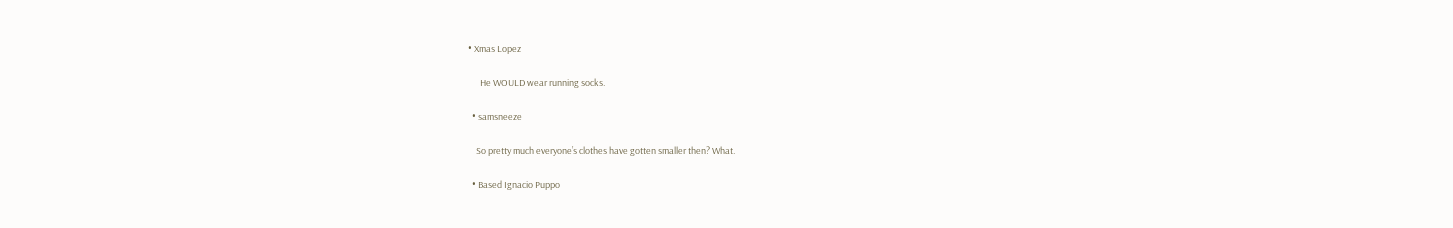• Xmas Lopez

      He WOULD wear running socks.

  • samsneeze

    So pretty much everyone’s clothes have gotten smaller then? What.

  • Based Ignacio Puppo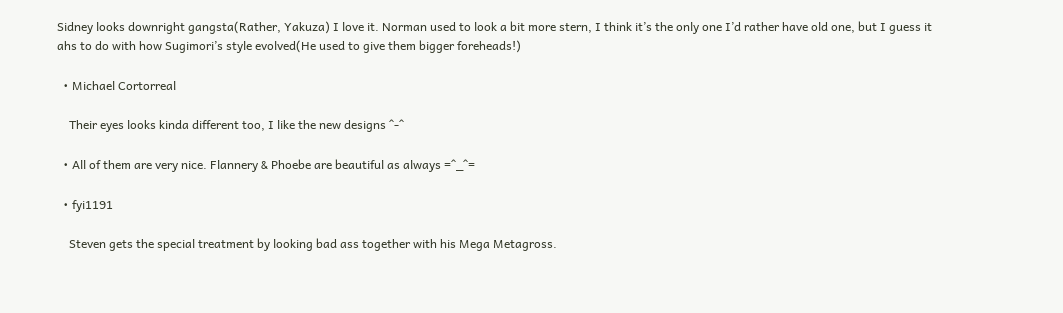Sidney looks downright gangsta(Rather, Yakuza) I love it. Norman used to look a bit more stern, I think it’s the only one I’d rather have old one, but I guess it ahs to do with how Sugimori’s style evolved(He used to give them bigger foreheads!)

  • Michael Cortorreal

    Their eyes looks kinda different too, I like the new designs ^-^

  • All of them are very nice. Flannery & Phoebe are beautiful as always =^_^=

  • fyi1191

    Steven gets the special treatment by looking bad ass together with his Mega Metagross.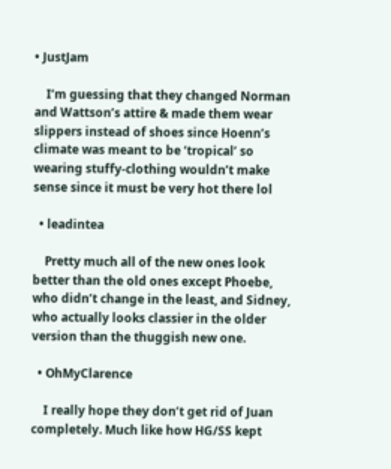• JustJam

    I’m guessing that they changed Norman and Wattson’s attire & made them wear slippers instead of shoes since Hoenn’s climate was meant to be ‘tropical’ so wearing stuffy-clothing wouldn’t make sense since it must be very hot there lol

  • leadintea

    Pretty much all of the new ones look better than the old ones except Phoebe, who didn’t change in the least, and Sidney, who actually looks classier in the older version than the thuggish new one.

  • OhMyClarence

    I really hope they don’t get rid of Juan completely. Much like how HG/SS kept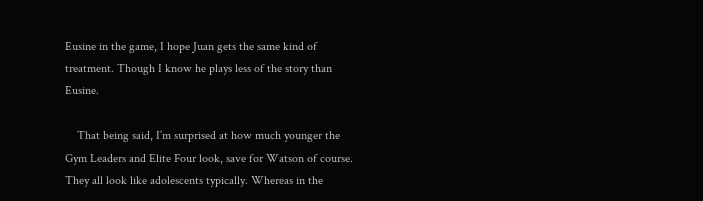Eusine in the game, I hope Juan gets the same kind of treatment. Though I know he plays less of the story than Eusine.

    That being said, I’m surprised at how much younger the Gym Leaders and Elite Four look, save for Watson of course. They all look like adolescents typically. Whereas in the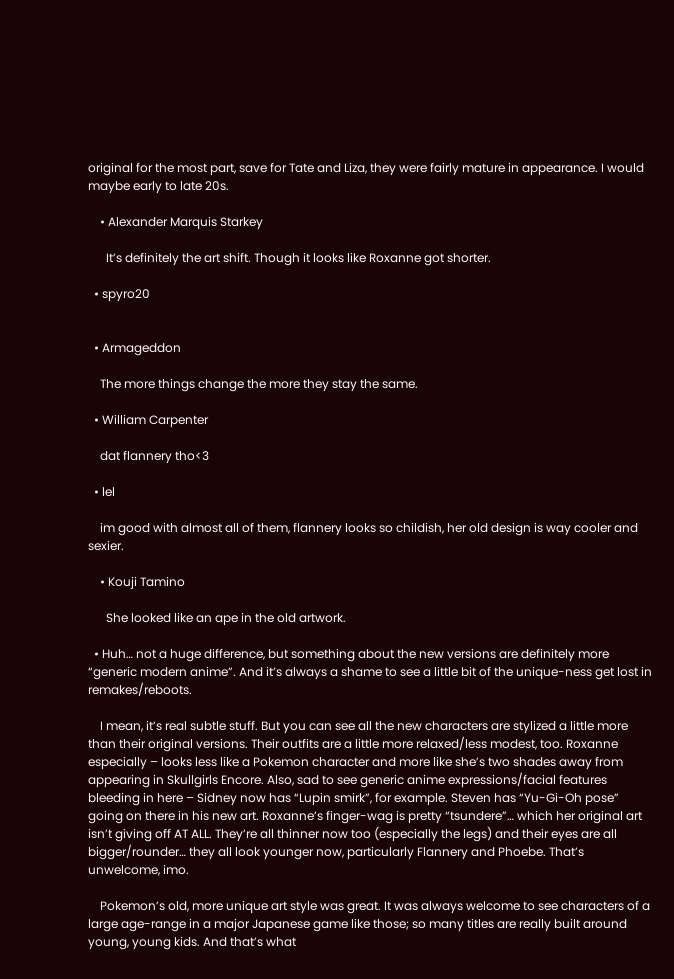original for the most part, save for Tate and Liza, they were fairly mature in appearance. I would maybe early to late 20s.

    • Alexander Marquis Starkey

      It’s definitely the art shift. Though it looks like Roxanne got shorter.

  • spyro20


  • Armageddon

    The more things change the more they stay the same.

  • William Carpenter

    dat flannery tho<3

  • lel

    im good with almost all of them, flannery looks so childish, her old design is way cooler and sexier.

    • Kouji Tamino

      She looked like an ape in the old artwork.

  • Huh… not a huge difference, but something about the new versions are definitely more “generic modern anime”. And it’s always a shame to see a little bit of the unique-ness get lost in remakes/reboots.

    I mean, it’s real subtle stuff. But you can see all the new characters are stylized a little more than their original versions. Their outfits are a little more relaxed/less modest, too. Roxanne especially – looks less like a Pokemon character and more like she’s two shades away from appearing in Skullgirls Encore. Also, sad to see generic anime expressions/facial features bleeding in here – Sidney now has “Lupin smirk”, for example. Steven has “Yu-Gi-Oh pose” going on there in his new art. Roxanne’s finger-wag is pretty “tsundere”… which her original art isn’t giving off AT ALL. They’re all thinner now too (especially the legs) and their eyes are all bigger/rounder… they all look younger now, particularly Flannery and Phoebe. That’s unwelcome, imo.

    Pokemon’s old, more unique art style was great. It was always welcome to see characters of a large age-range in a major Japanese game like those; so many titles are really built around young, young kids. And that’s what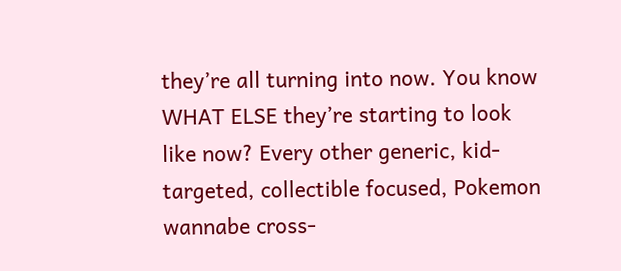they’re all turning into now. You know WHAT ELSE they’re starting to look like now? Every other generic, kid-targeted, collectible focused, Pokemon wannabe cross-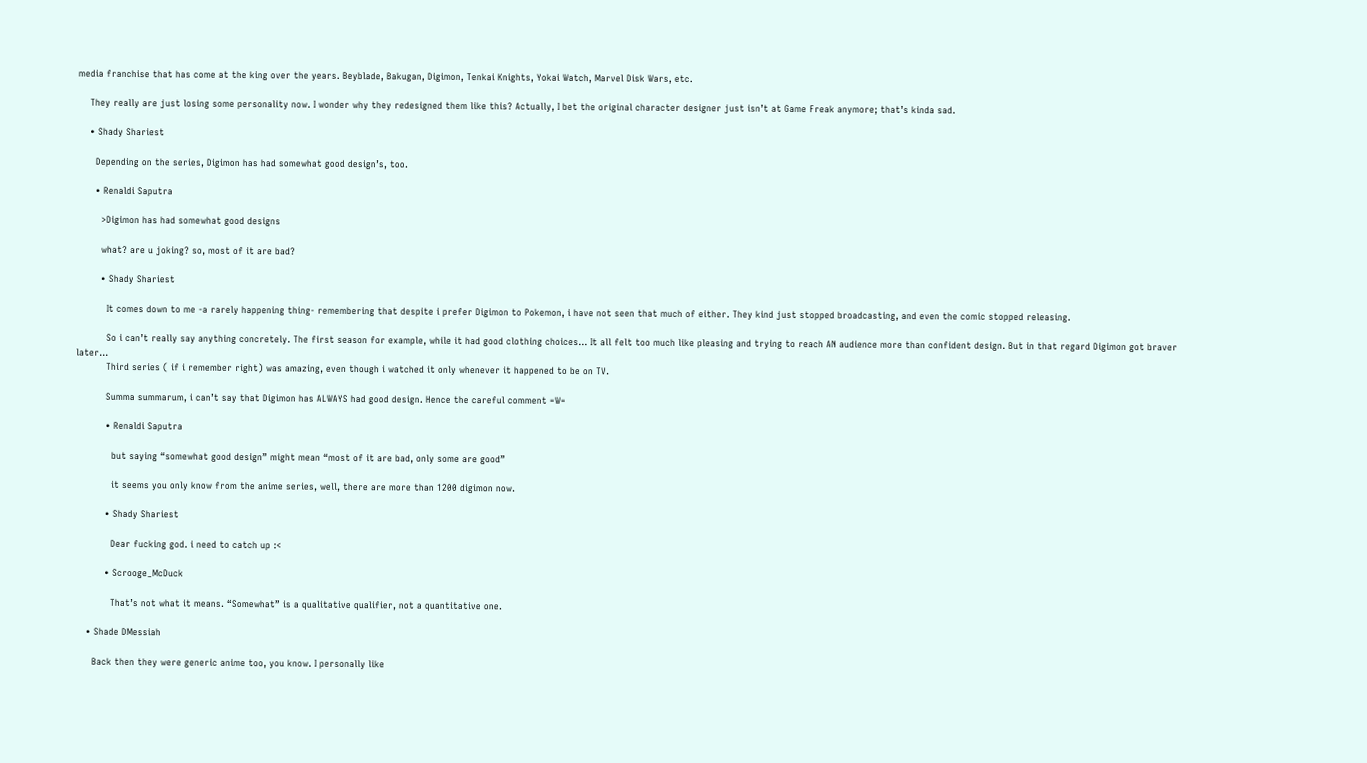media franchise that has come at the king over the years. Beyblade, Bakugan, Digimon, Tenkai Knights, Yokai Watch, Marvel Disk Wars, etc.

    They really are just losing some personality now. I wonder why they redesigned them like this? Actually, I bet the original character designer just isn’t at Game Freak anymore; that’s kinda sad.

    • Shady Shariest

      Depending on the series, Digimon has had somewhat good design’s, too.

      • Renaldi Saputra

        >Digimon has had somewhat good designs

        what? are u joking? so, most of it are bad?

        • Shady Shariest

          It comes down to me -a rarely happening thing- remembering that despite i prefer Digimon to Pokemon, i have not seen that much of either. They kind just stopped broadcasting, and even the comic stopped releasing.

          So i can’t really say anything concretely. The first season for example, while it had good clothing choices… It all felt too much like pleasing and trying to reach AN audience more than confident design. But in that regard Digimon got braver later…
          Third series ( if i remember right) was amazing, even though i watched it only whenever it happened to be on TV.

          Summa summarum, i can’t say that Digimon has ALWAYS had good design. Hence the careful comment =W=

          • Renaldi Saputra

            but saying “somewhat good design” might mean “most of it are bad, only some are good”

            it seems you only know from the anime series, well, there are more than 1200 digimon now.

          • Shady Shariest

            Dear fucking god. i need to catch up :<

          • Scrooge_McDuck

            That’s not what it means. “Somewhat” is a qualitative qualifier, not a quantitative one.

    • Shade DMessiah

      Back then they were generic anime too, you know. I personally like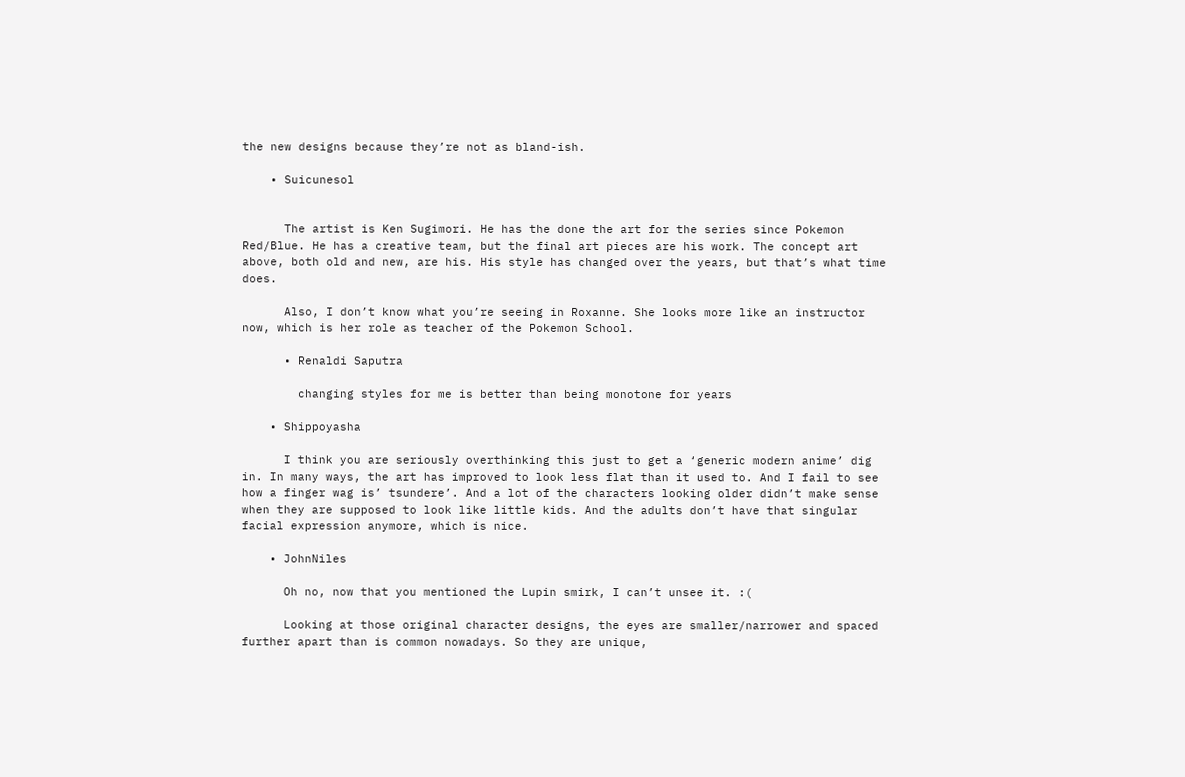the new designs because they’re not as bland-ish.

    • Suicunesol


      The artist is Ken Sugimori. He has the done the art for the series since Pokemon Red/Blue. He has a creative team, but the final art pieces are his work. The concept art above, both old and new, are his. His style has changed over the years, but that’s what time does.

      Also, I don’t know what you’re seeing in Roxanne. She looks more like an instructor now, which is her role as teacher of the Pokemon School.

      • Renaldi Saputra

        changing styles for me is better than being monotone for years

    • Shippoyasha

      I think you are seriously overthinking this just to get a ‘generic modern anime’ dig in. In many ways, the art has improved to look less flat than it used to. And I fail to see how a finger wag is’ tsundere’. And a lot of the characters looking older didn’t make sense when they are supposed to look like little kids. And the adults don’t have that singular facial expression anymore, which is nice.

    • JohnNiles

      Oh no, now that you mentioned the Lupin smirk, I can’t unsee it. :(

      Looking at those original character designs, the eyes are smaller/narrower and spaced further apart than is common nowadays. So they are unique,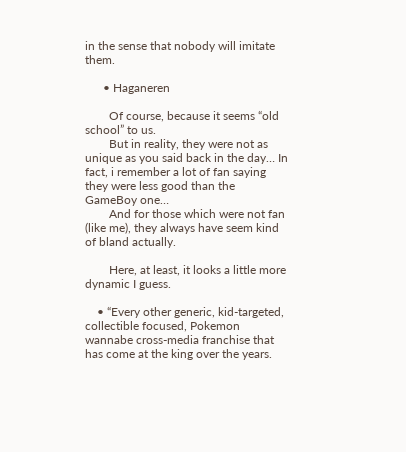in the sense that nobody will imitate them.

      • Haganeren

        Of course, because it seems “old school” to us.
        But in reality, they were not as unique as you said back in the day… In fact, i remember a lot of fan saying they were less good than the GameBoy one…
        And for those which were not fan (like me), they always have seem kind of bland actually.

        Here, at least, it looks a little more dynamic I guess.

    • “Every other generic, kid-targeted, collectible focused, Pokemon wannabe cross-media franchise that has come at the king over the years.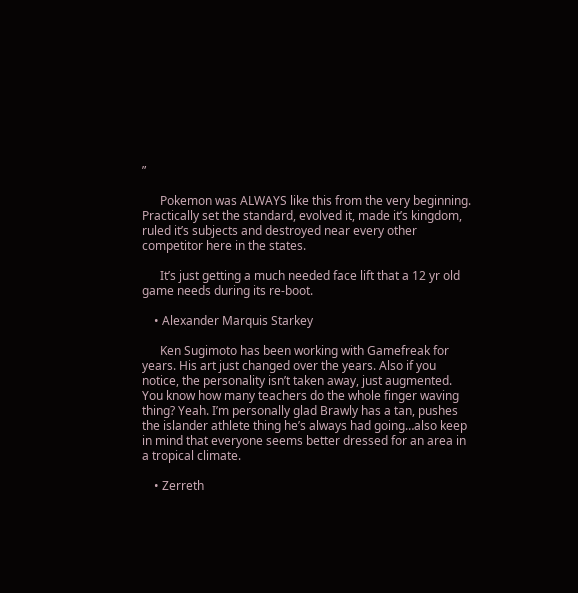”

      Pokemon was ALWAYS like this from the very beginning. Practically set the standard, evolved it, made it’s kingdom, ruled it’s subjects and destroyed near every other competitor here in the states.

      It’s just getting a much needed face lift that a 12 yr old game needs during its re-boot.

    • Alexander Marquis Starkey

      Ken Sugimoto has been working with Gamefreak for years. His art just changed over the years. Also if you notice, the personality isn’t taken away, just augmented. You know how many teachers do the whole finger waving thing? Yeah. I’m personally glad Brawly has a tan, pushes the islander athlete thing he’s always had going…also keep in mind that everyone seems better dressed for an area in a tropical climate.

    • Zerreth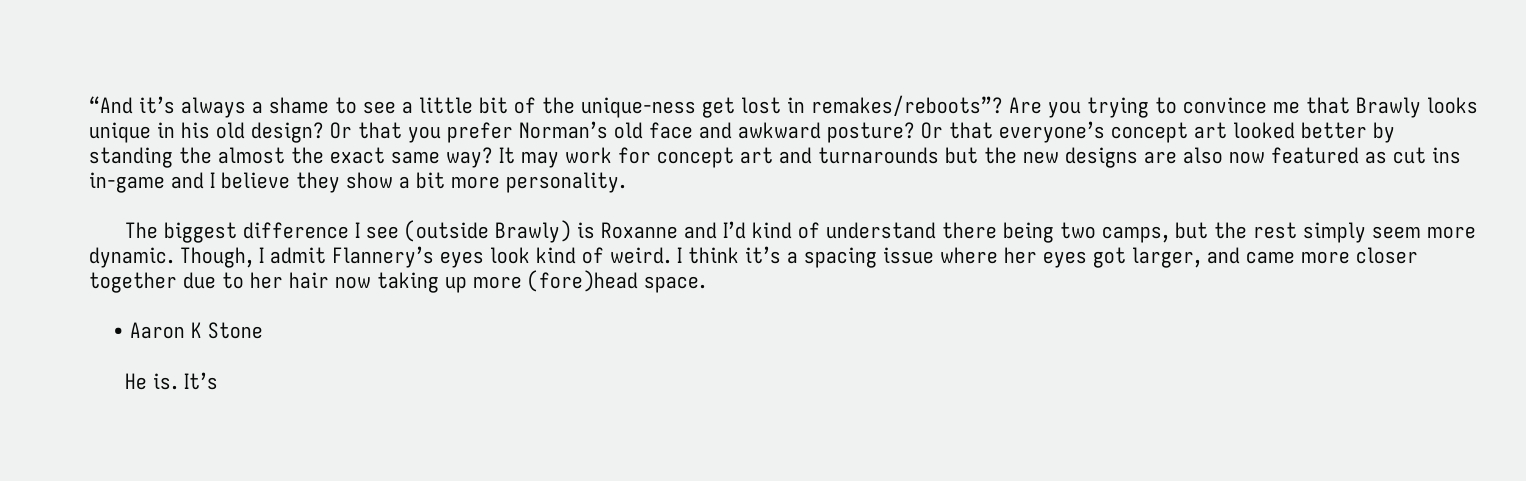“And it’s always a shame to see a little bit of the unique-ness get lost in remakes/reboots”? Are you trying to convince me that Brawly looks unique in his old design? Or that you prefer Norman’s old face and awkward posture? Or that everyone’s concept art looked better by standing the almost the exact same way? It may work for concept art and turnarounds but the new designs are also now featured as cut ins in-game and I believe they show a bit more personality.

      The biggest difference I see (outside Brawly) is Roxanne and I’d kind of understand there being two camps, but the rest simply seem more dynamic. Though, I admit Flannery’s eyes look kind of weird. I think it’s a spacing issue where her eyes got larger, and came more closer together due to her hair now taking up more (fore)head space.

    • Aaron K Stone

      He is. It’s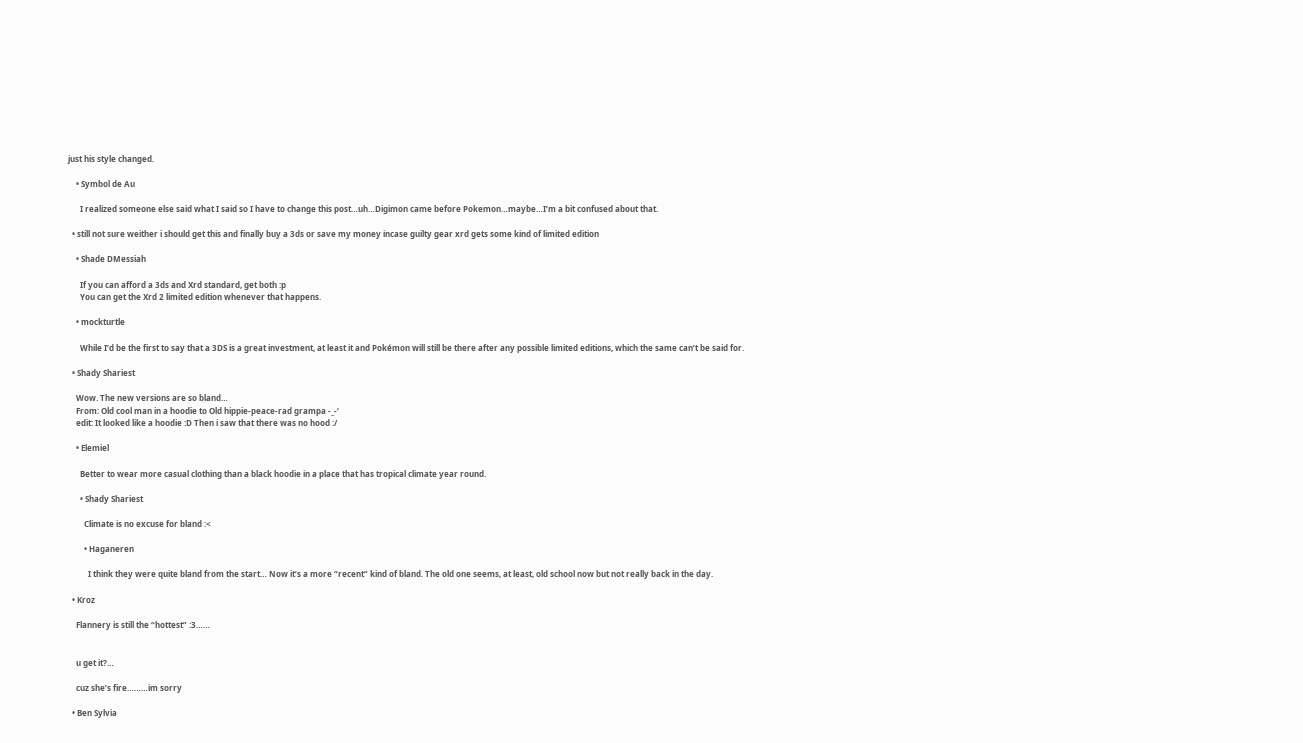just his style changed.

    • Symbol de Au

      I realized someone else said what I said so I have to change this post…uh…Digimon came before Pokemon…maybe…I’m a bit confused about that.

  • still not sure weither i should get this and finally buy a 3ds or save my money incase guilty gear xrd gets some kind of limited edition

    • Shade DMessiah

      If you can afford a 3ds and Xrd standard, get both :p
      You can get the Xrd 2 limited edition whenever that happens.

    • mockturtle

      While I’d be the first to say that a 3DS is a great investment, at least it and Pokémon will still be there after any possible limited editions, which the same can’t be said for.

  • Shady Shariest

    Wow. The new versions are so bland…
    From: Old cool man in a hoodie to Old hippie-peace-rad grampa -_-‘
    edit: It looked like a hoodie :D Then i saw that there was no hood :/

    • Elemiel

      Better to wear more casual clothing than a black hoodie in a place that has tropical climate year round.

      • Shady Shariest

        Climate is no excuse for bland :<

        • Haganeren

          I think they were quite bland from the start… Now it’s a more “recent” kind of bland. The old one seems, at least, old school now but not really back in the day.

  • Kroz

    Flannery is still the “hottest” :3……


    u get it?…

    cuz she’s fire………im sorry

  • Ben Sylvia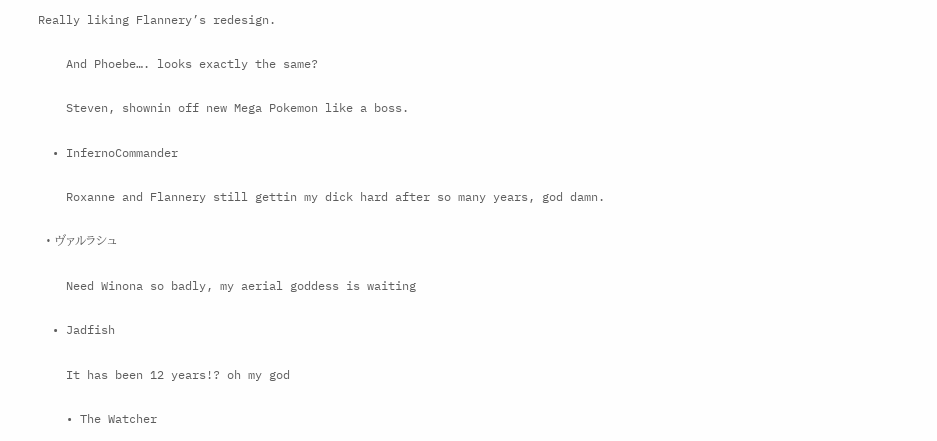Really liking Flannery’s redesign.

    And Phoebe…. looks exactly the same?

    Steven, shownin off new Mega Pokemon like a boss.

  • InfernoCommander

    Roxanne and Flannery still gettin my dick hard after so many years, god damn.

  • ヴァルラシュ

    Need Winona so badly, my aerial goddess is waiting

  • Jadfish

    It has been 12 years!? oh my god

    • The Watcher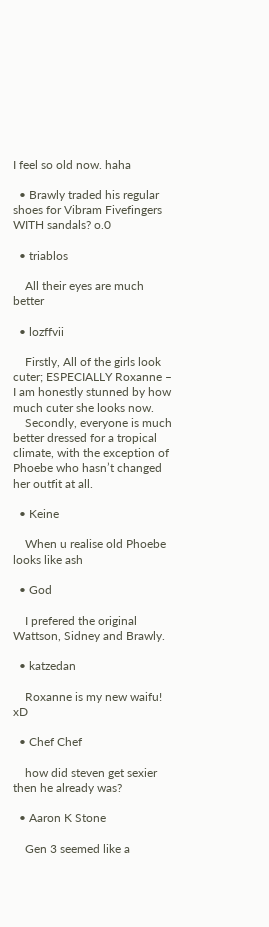I feel so old now. haha

  • Brawly traded his regular shoes for Vibram Fivefingers WITH sandals? o.0

  • triablos

    All their eyes are much better

  • lozffvii

    Firstly, All of the girls look cuter; ESPECIALLY Roxanne – I am honestly stunned by how much cuter she looks now.
    Secondly, everyone is much better dressed for a tropical climate, with the exception of Phoebe who hasn’t changed her outfit at all.

  • Keine

    When u realise old Phoebe looks like ash

  • God

    I prefered the original Wattson, Sidney and Brawly.

  • katzedan

    Roxanne is my new waifu! xD

  • Chef Chef

    how did steven get sexier then he already was?

  • Aaron K Stone

    Gen 3 seemed like a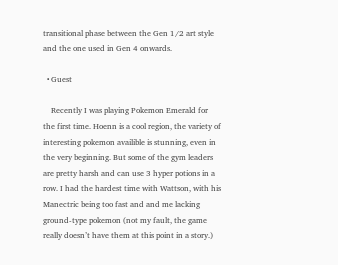transitional phase between the Gen 1/2 art style and the one used in Gen 4 onwards.

  • Guest

    Recently I was playing Pokemon Emerald for the first time. Hoenn is a cool region, the variety of interesting pokemon availible is stunning, even in the very beginning. But some of the gym leaders are pretty harsh and can use 3 hyper potions in a row. I had the hardest time with Wattson, with his Manectric being too fast and and me lacking ground-type pokemon (not my fault, the game really doesn’t have them at this point in a story.)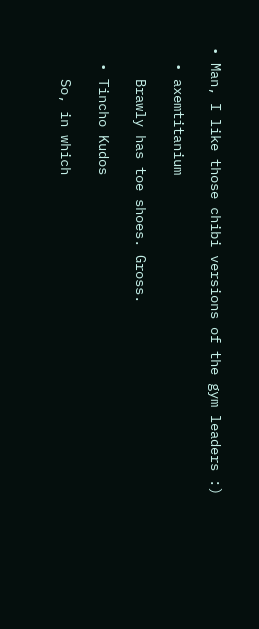• Man, I like those chibi versions of the gym leaders :)

  • axemtitanium

    Brawly has toe shoes. Gross.

  • Tincho Kudos

    So, in which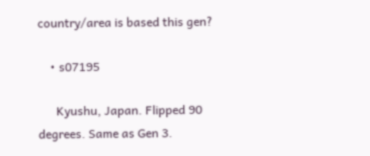country/area is based this gen?

    • s07195

      Kyushu, Japan. Flipped 90 degrees. Same as Gen 3.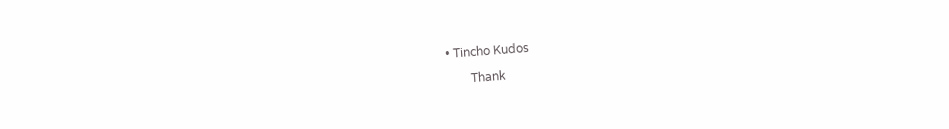• Tincho Kudos

        Thank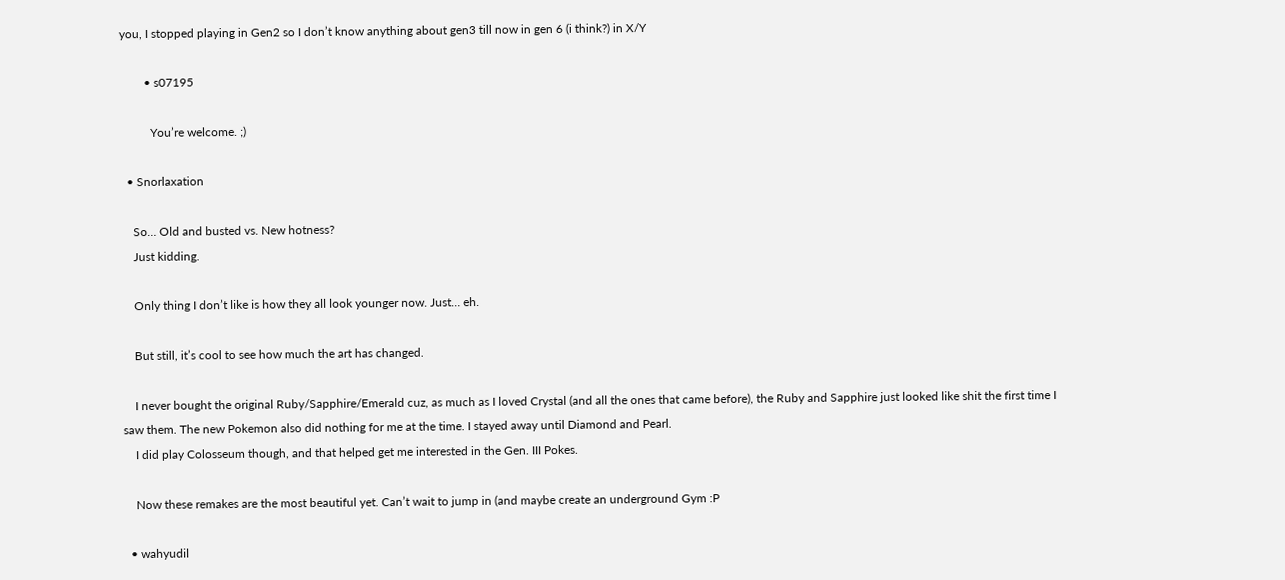you, I stopped playing in Gen2 so I don’t know anything about gen3 till now in gen 6 (i think?) in X/Y

        • s07195

          You’re welcome. ;)

  • Snorlaxation

    So… Old and busted vs. New hotness?
    Just kidding.

    Only thing I don’t like is how they all look younger now. Just… eh.

    But still, it’s cool to see how much the art has changed.

    I never bought the original Ruby/Sapphire/Emerald cuz, as much as I loved Crystal (and all the ones that came before), the Ruby and Sapphire just looked like shit the first time I saw them. The new Pokemon also did nothing for me at the time. I stayed away until Diamond and Pearl.
    I did play Colosseum though, and that helped get me interested in the Gen. III Pokes.

    Now these remakes are the most beautiful yet. Can’t wait to jump in (and maybe create an underground Gym :P

  • wahyudil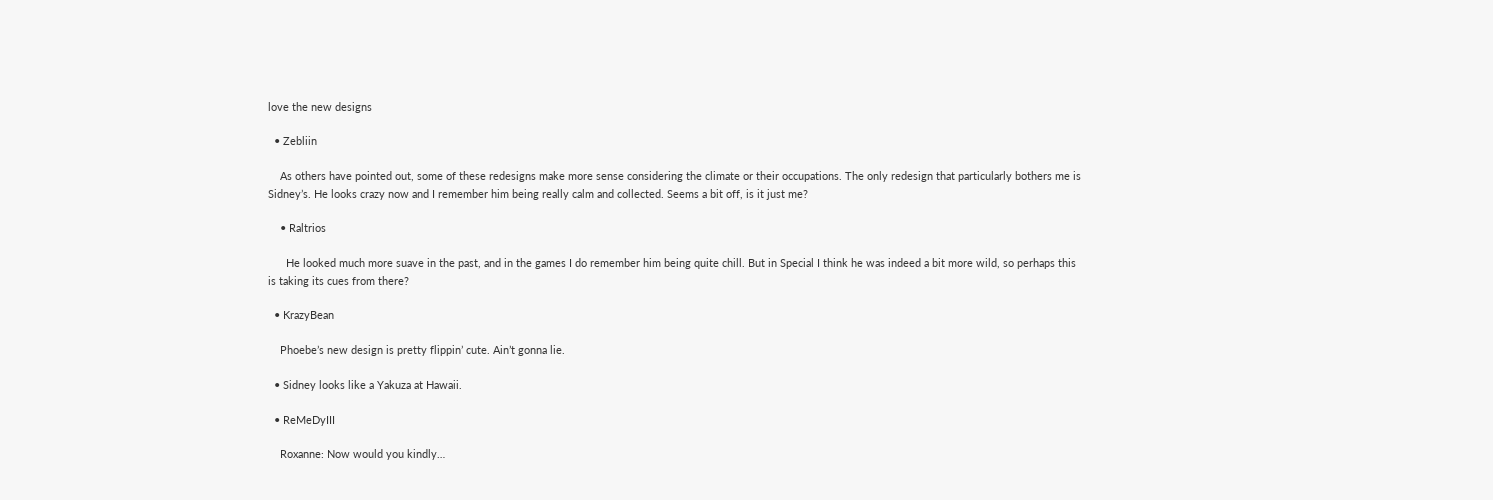love the new designs

  • Zebliin

    As others have pointed out, some of these redesigns make more sense considering the climate or their occupations. The only redesign that particularly bothers me is Sidney’s. He looks crazy now and I remember him being really calm and collected. Seems a bit off, is it just me?

    • Raltrios

      He looked much more suave in the past, and in the games I do remember him being quite chill. But in Special I think he was indeed a bit more wild, so perhaps this is taking its cues from there?

  • KrazyBean

    Phoebe’s new design is pretty flippin’ cute. Ain’t gonna lie.

  • Sidney looks like a Yakuza at Hawaii.

  • ReMeDyIII

    Roxanne: Now would you kindly…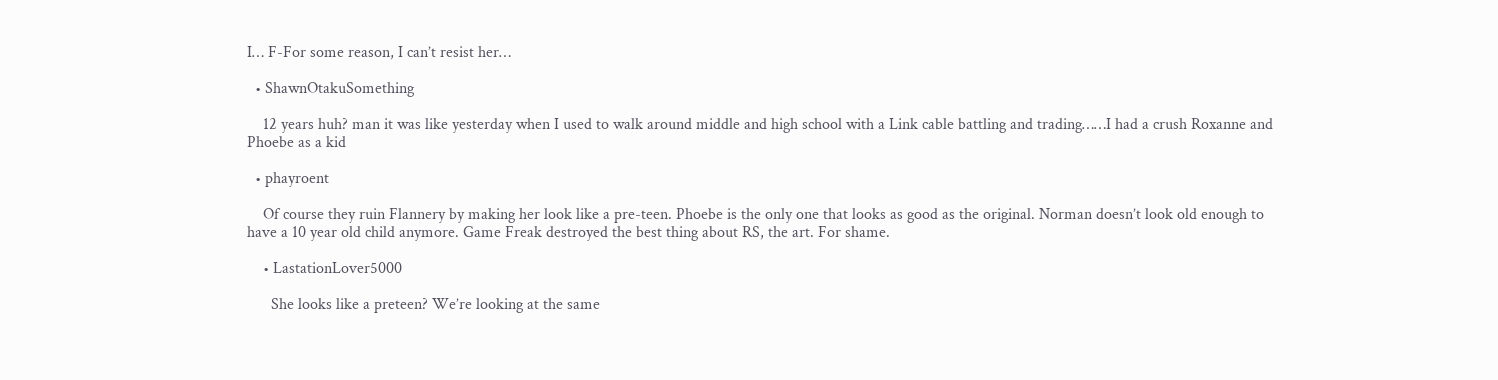I… F-For some reason, I can’t resist her…

  • ShawnOtakuSomething

    12 years huh? man it was like yesterday when I used to walk around middle and high school with a Link cable battling and trading……I had a crush Roxanne and Phoebe as a kid

  • phayroent

    Of course they ruin Flannery by making her look like a pre-teen. Phoebe is the only one that looks as good as the original. Norman doesn’t look old enough to have a 10 year old child anymore. Game Freak destroyed the best thing about RS, the art. For shame.

    • LastationLover5000

      She looks like a preteen? We’re looking at the same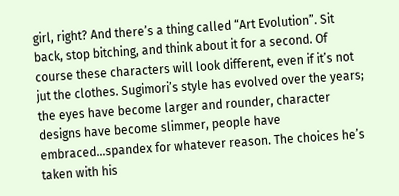girl, right? And there’s a thing called “Art Evolution”. Sit back, stop bitching, and think about it for a second. Of course these characters will look different, even if it’s not jut the clothes. Sugimori’s style has evolved over the years; the eyes have become larger and rounder, character designs have become slimmer, people have embraced…spandex for whatever reason. The choices he’s taken with his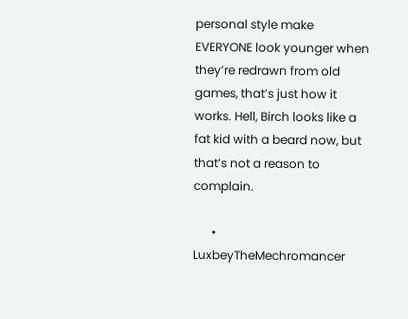personal style make EVERYONE look younger when they’re redrawn from old games, that’s just how it works. Hell, Birch looks like a fat kid with a beard now, but that’s not a reason to complain.

      • LuxbeyTheMechromancer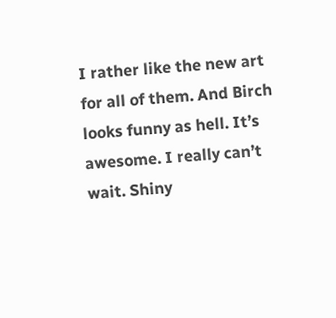I rather like the new art for all of them. And Birch looks funny as hell. It’s awesome. I really can’t wait. Shiny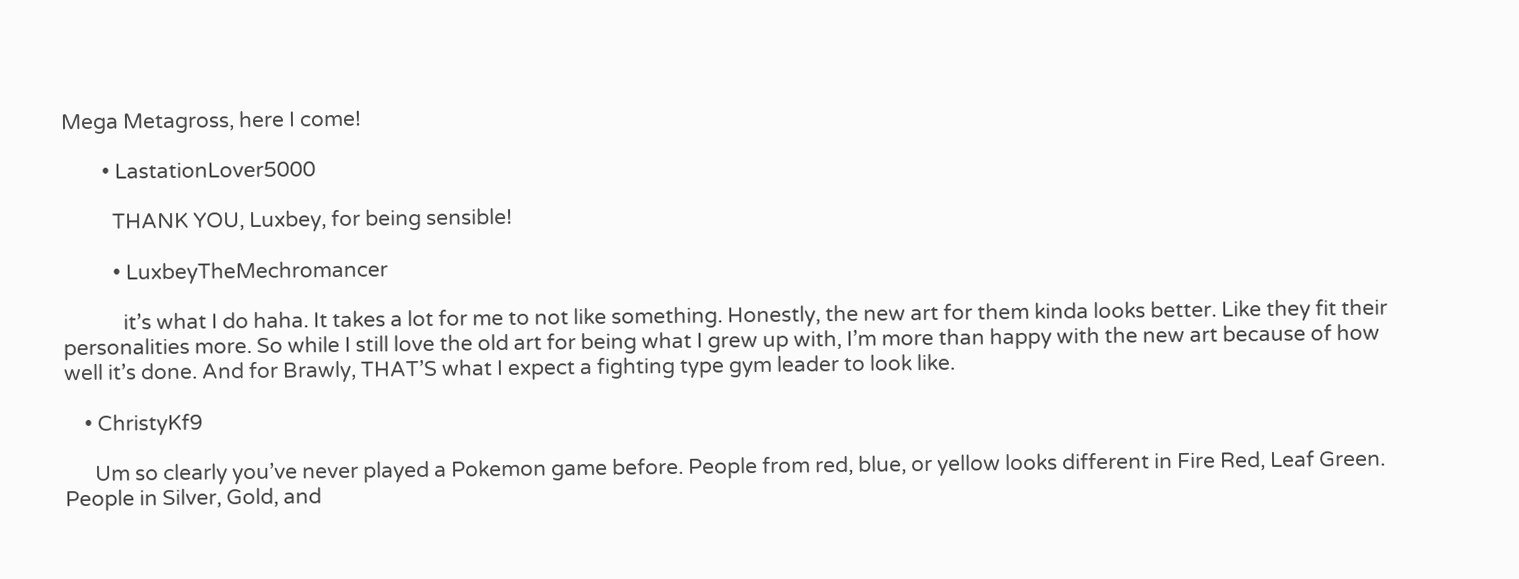Mega Metagross, here I come!

        • LastationLover5000

          THANK YOU, Luxbey, for being sensible!

          • LuxbeyTheMechromancer

            it’s what I do haha. It takes a lot for me to not like something. Honestly, the new art for them kinda looks better. Like they fit their personalities more. So while I still love the old art for being what I grew up with, I’m more than happy with the new art because of how well it’s done. And for Brawly, THAT’S what I expect a fighting type gym leader to look like.

    • ChristyKf9

      Um so clearly you’ve never played a Pokemon game before. People from red, blue, or yellow looks different in Fire Red, Leaf Green. People in Silver, Gold, and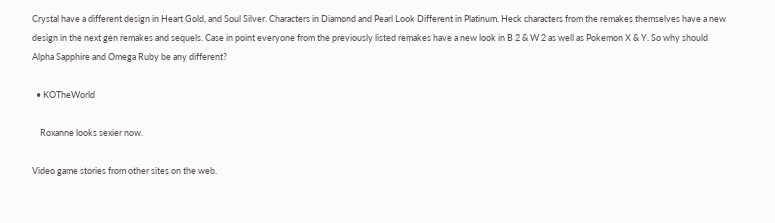Crystal have a different design in Heart Gold, and Soul Silver. Characters in Diamond and Pearl Look Different in Platinum. Heck characters from the remakes themselves have a new design in the next gen remakes and sequels. Case in point everyone from the previously listed remakes have a new look in B 2 & W 2 as well as Pokemon X & Y. So why should Alpha Sapphire and Omega Ruby be any different?

  • KOTheWorld

    Roxanne looks sexier now.

Video game stories from other sites on the web.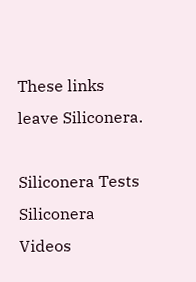These links leave Siliconera.

Siliconera Tests
Siliconera Videos